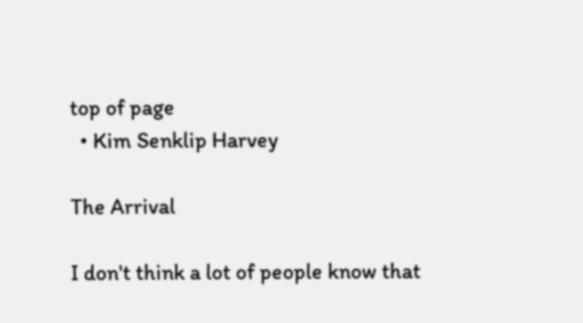top of page
  • Kim Senklip Harvey

The Arrival

I don't think a lot of people know that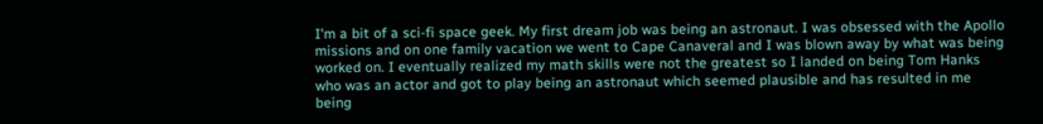I'm a bit of a sci-fi space geek. My first dream job was being an astronaut. I was obsessed with the Apollo missions and on one family vacation we went to Cape Canaveral and I was blown away by what was being worked on. I eventually realized my math skills were not the greatest so I landed on being Tom Hanks who was an actor and got to play being an astronaut which seemed plausible and has resulted in me being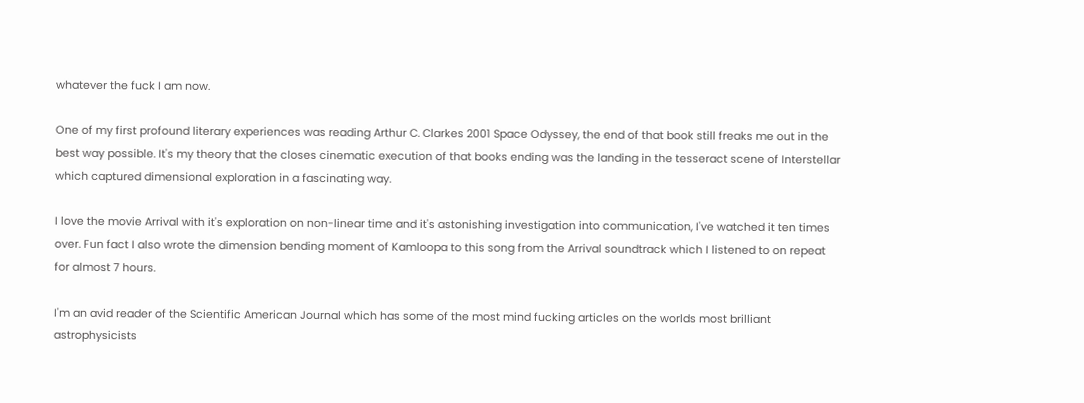whatever the fuck I am now.

One of my first profound literary experiences was reading Arthur C. Clarkes 2001 Space Odyssey, the end of that book still freaks me out in the best way possible. It's my theory that the closes cinematic execution of that books ending was the landing in the tesseract scene of Interstellar which captured dimensional exploration in a fascinating way.

I love the movie Arrival with it's exploration on non-linear time and it's astonishing investigation into communication, I've watched it ten times over. Fun fact I also wrote the dimension bending moment of Kamloopa to this song from the Arrival soundtrack which I listened to on repeat for almost 7 hours.

I'm an avid reader of the Scientific American Journal which has some of the most mind fucking articles on the worlds most brilliant astrophysicists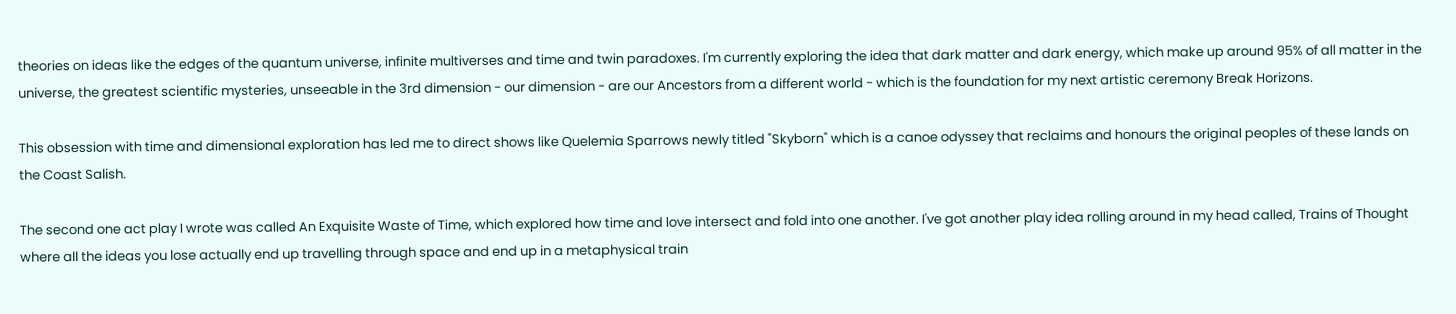theories on ideas like the edges of the quantum universe, infinite multiverses and time and twin paradoxes. I'm currently exploring the idea that dark matter and dark energy, which make up around 95% of all matter in the universe, the greatest scientific mysteries, unseeable in the 3rd dimension - our dimension - are our Ancestors from a different world - which is the foundation for my next artistic ceremony Break Horizons.

This obsession with time and dimensional exploration has led me to direct shows like Quelemia Sparrows newly titled "Skyborn" which is a canoe odyssey that reclaims and honours the original peoples of these lands on the Coast Salish.

The second one act play I wrote was called An Exquisite Waste of Time, which explored how time and love intersect and fold into one another. I've got another play idea rolling around in my head called, Trains of Thought where all the ideas you lose actually end up travelling through space and end up in a metaphysical train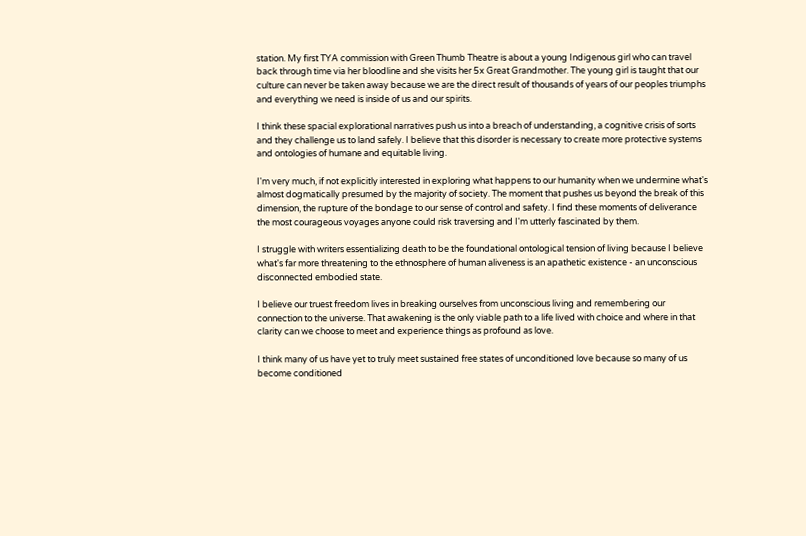station. My first TYA commission with Green Thumb Theatre is about a young Indigenous girl who can travel back through time via her bloodline and she visits her 5x Great Grandmother. The young girl is taught that our culture can never be taken away because we are the direct result of thousands of years of our peoples triumphs and everything we need is inside of us and our spirits.

I think these spacial explorational narratives push us into a breach of understanding, a cognitive crisis of sorts and they challenge us to land safely. I believe that this disorder is necessary to create more protective systems and ontologies of humane and equitable living.

I'm very much, if not explicitly interested in exploring what happens to our humanity when we undermine what's almost dogmatically presumed by the majority of society. The moment that pushes us beyond the break of this dimension, the rupture of the bondage to our sense of control and safety. I find these moments of deliverance the most courageous voyages anyone could risk traversing and I'm utterly fascinated by them.

I struggle with writers essentializing death to be the foundational ontological tension of living because I believe what's far more threatening to the ethnosphere of human aliveness is an apathetic existence - an unconscious disconnected embodied state.

I believe our truest freedom lives in breaking ourselves from unconscious living and remembering our connection to the universe. That awakening is the only viable path to a life lived with choice and where in that clarity can we choose to meet and experience things as profound as love.

I think many of us have yet to truly meet sustained free states of unconditioned love because so many of us become conditioned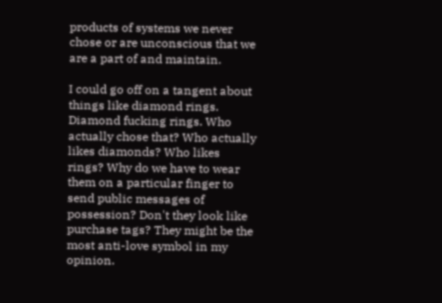products of systems we never chose or are unconscious that we are a part of and maintain.

I could go off on a tangent about things like diamond rings. Diamond fucking rings. Who actually chose that? Who actually likes diamonds? Who likes rings? Why do we have to wear them on a particular finger to send public messages of possession? Don't they look like purchase tags? They might be the most anti-love symbol in my opinion.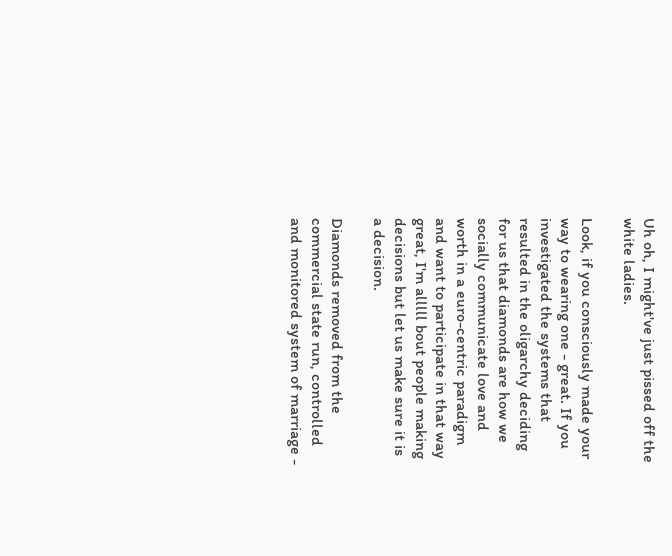Uh oh, I might've just pissed off the white ladies.

Look, if you consciously made your way to wearing one - great. If you investigated the systems that resulted in the oligarchy deciding for us that diamonds are how we socially communicate love and worth in a euro-centric paradigm and want to participate in that way great, I'm alllll bout people making decisions but let us make sure it is a decision.

Diamonds removed from the commercial state run, controlled and monitored system of marriage -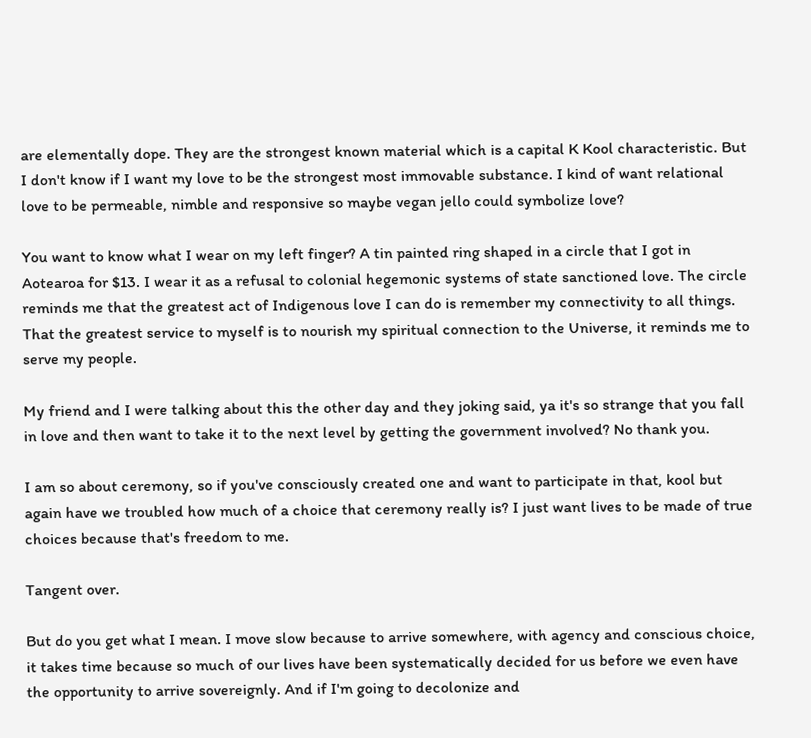are elementally dope. They are the strongest known material which is a capital K Kool characteristic. But I don't know if I want my love to be the strongest most immovable substance. I kind of want relational love to be permeable, nimble and responsive so maybe vegan jello could symbolize love?

You want to know what I wear on my left finger? A tin painted ring shaped in a circle that I got in Aotearoa for $13. I wear it as a refusal to colonial hegemonic systems of state sanctioned love. The circle reminds me that the greatest act of Indigenous love I can do is remember my connectivity to all things. That the greatest service to myself is to nourish my spiritual connection to the Universe, it reminds me to serve my people.

My friend and I were talking about this the other day and they joking said, ya it's so strange that you fall in love and then want to take it to the next level by getting the government involved? No thank you.

I am so about ceremony, so if you've consciously created one and want to participate in that, kool but again have we troubled how much of a choice that ceremony really is? I just want lives to be made of true choices because that's freedom to me.

Tangent over.

But do you get what I mean. I move slow because to arrive somewhere, with agency and conscious choice, it takes time because so much of our lives have been systematically decided for us before we even have the opportunity to arrive sovereignly. And if I'm going to decolonize and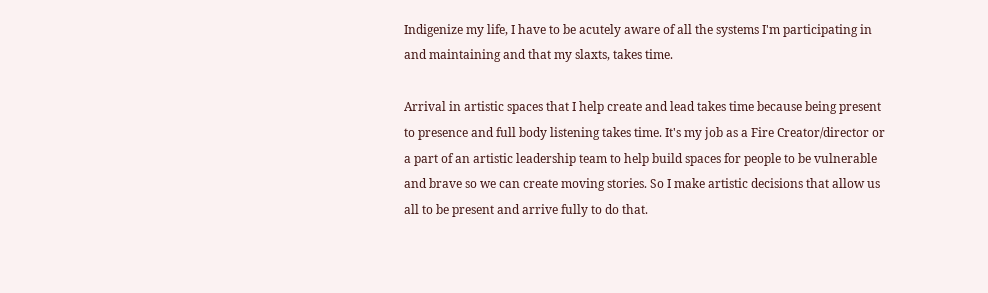Indigenize my life, I have to be acutely aware of all the systems I'm participating in and maintaining and that my slaxts, takes time.

Arrival in artistic spaces that I help create and lead takes time because being present to presence and full body listening takes time. It's my job as a Fire Creator/director or a part of an artistic leadership team to help build spaces for people to be vulnerable and brave so we can create moving stories. So I make artistic decisions that allow us all to be present and arrive fully to do that.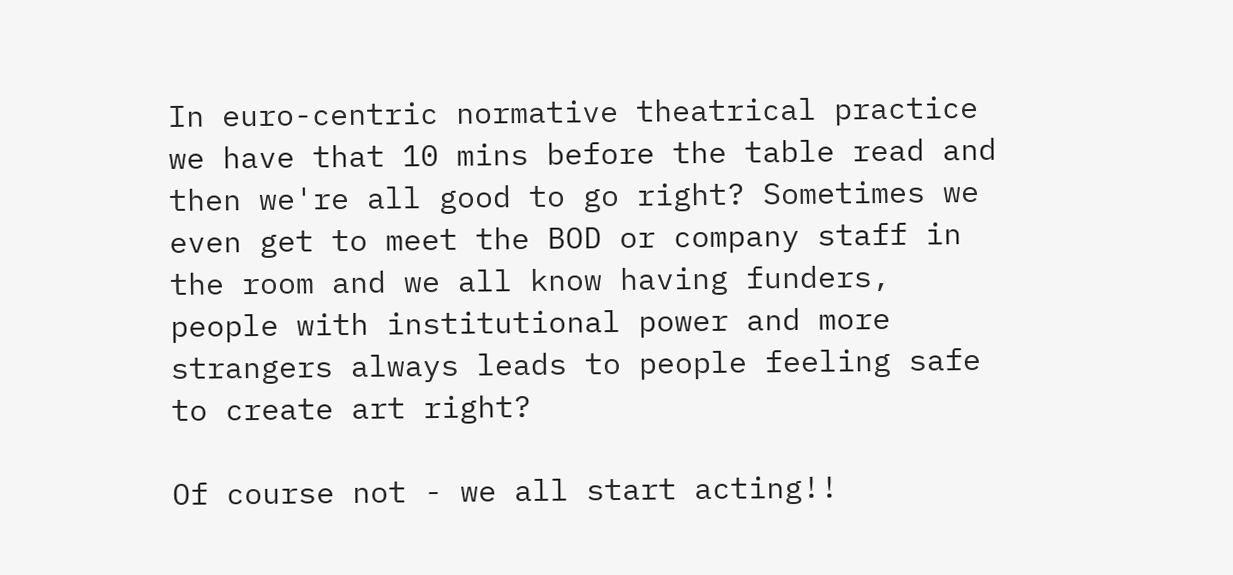In euro-centric normative theatrical practice we have that 10 mins before the table read and then we're all good to go right? Sometimes we even get to meet the BOD or company staff in the room and we all know having funders, people with institutional power and more strangers always leads to people feeling safe to create art right?

Of course not - we all start acting!!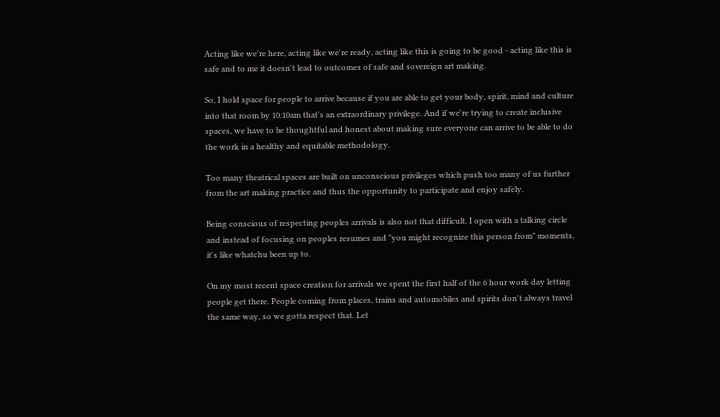Acting like we're here, acting like we're ready, acting like this is going to be good - acting like this is safe and to me it doesn't lead to outcomes of safe and sovereign art making.

So, I hold space for people to arrive because if you are able to get your body, spirit, mind and culture into that room by 10:10am that's an extraordinary privilege. And if we're trying to create inclusive spaces, we have to be thoughtful and honest about making sure everyone can arrive to be able to do the work in a healthy and equitable methodology.

Too many theatrical spaces are built on unconscious privileges which push too many of us further from the art making practice and thus the opportunity to participate and enjoy safely.

Being conscious of respecting peoples arrivals is also not that difficult. I open with a talking circle and instead of focusing on peoples resumes and "you might recognize this person from" moments, it's like whatchu been up to.

On my most recent space creation for arrivals we spent the first half of the 6 hour work day letting people get there. People coming from places, trains and automobiles and spirits don't always travel the same way, so we gotta respect that. Let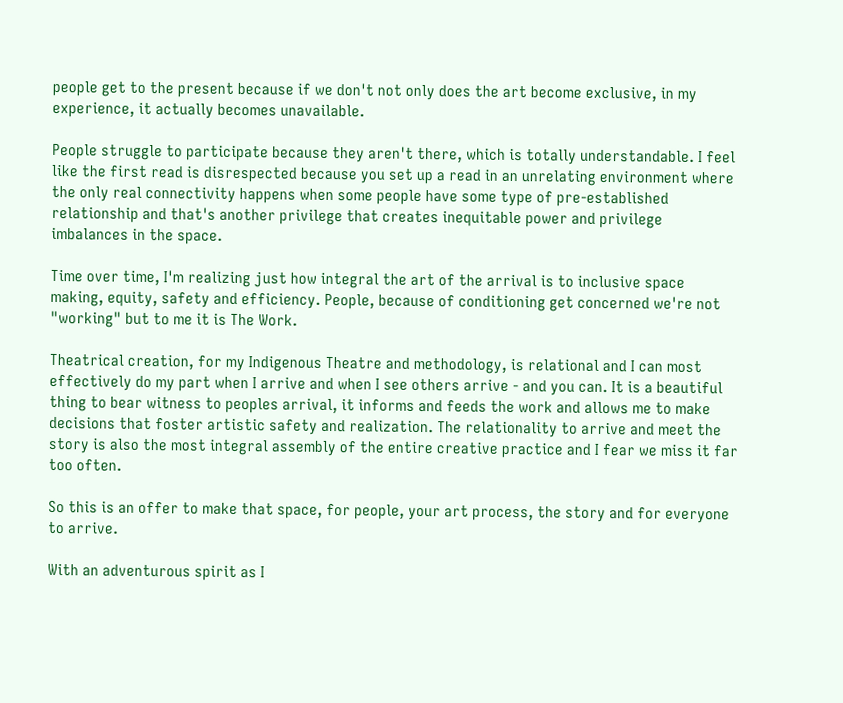people get to the present because if we don't not only does the art become exclusive, in my experience, it actually becomes unavailable.

People struggle to participate because they aren't there, which is totally understandable. I feel like the first read is disrespected because you set up a read in an unrelating environment where the only real connectivity happens when some people have some type of pre-established relationship and that's another privilege that creates inequitable power and privilege imbalances in the space.

Time over time, I'm realizing just how integral the art of the arrival is to inclusive space making, equity, safety and efficiency. People, because of conditioning get concerned we're not "working" but to me it is The Work.

Theatrical creation, for my Indigenous Theatre and methodology, is relational and I can most effectively do my part when I arrive and when I see others arrive - and you can. It is a beautiful thing to bear witness to peoples arrival, it informs and feeds the work and allows me to make decisions that foster artistic safety and realization. The relationality to arrive and meet the story is also the most integral assembly of the entire creative practice and I fear we miss it far too often.

So this is an offer to make that space, for people, your art process, the story and for everyone to arrive.

With an adventurous spirit as I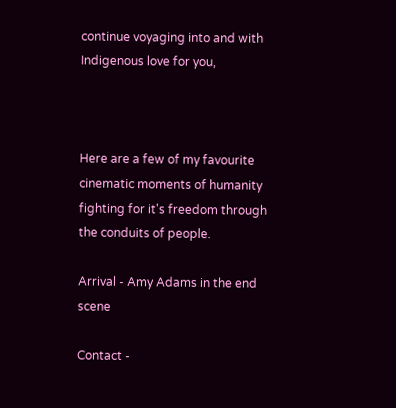continue voyaging into and with Indigenous love for you,



Here are a few of my favourite cinematic moments of humanity fighting for it's freedom through the conduits of people.

Arrival - Amy Adams in the end scene

Contact -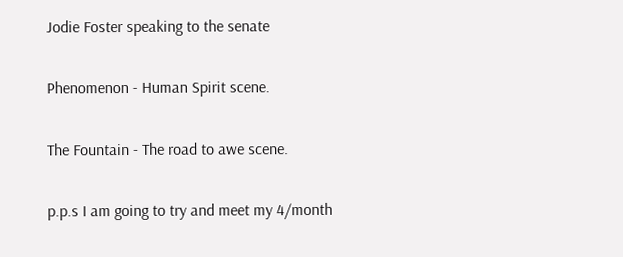Jodie Foster speaking to the senate

Phenomenon - Human Spirit scene.

The Fountain - The road to awe scene.

p.p.s I am going to try and meet my 4/month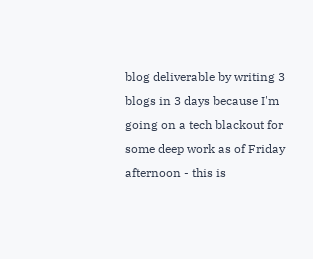blog deliverable by writing 3 blogs in 3 days because I'm going on a tech blackout for some deep work as of Friday afternoon - this is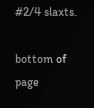#2/4 slaxts.

bottom of page